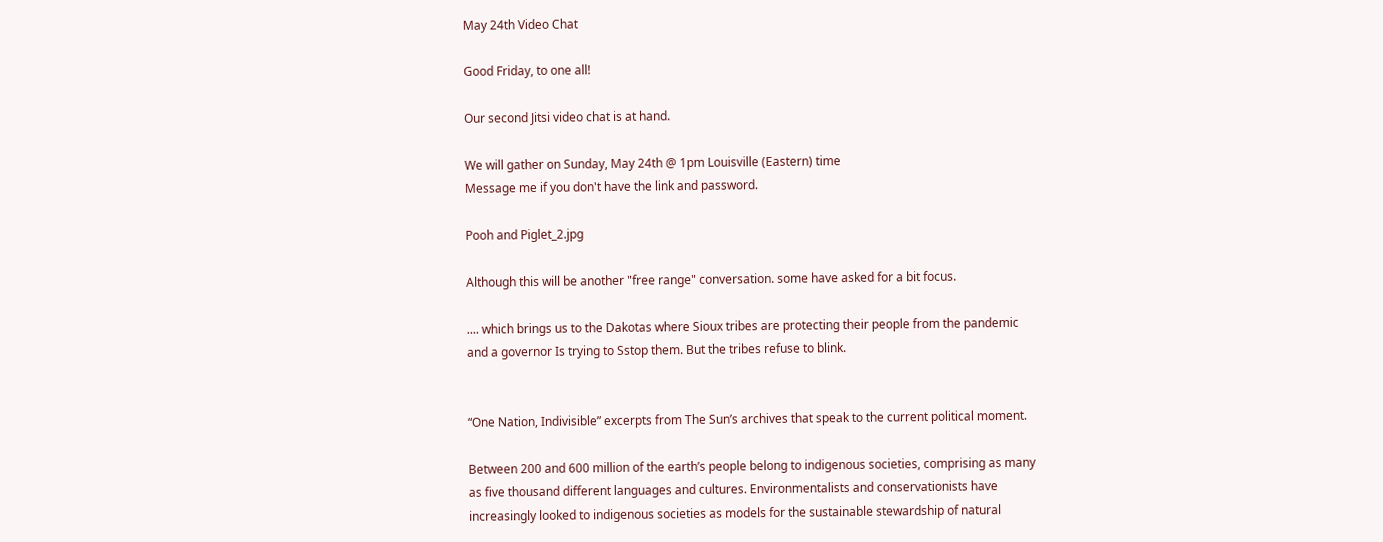May 24th Video Chat

Good Friday, to one all!

Our second Jitsi video chat is at hand.

We will gather on Sunday, May 24th @ 1pm Louisville (Eastern) time
Message me if you don't have the link and password.

Pooh and Piglet_2.jpg

Although this will be another "free range" conversation. some have asked for a bit focus.

.... which brings us to the Dakotas where Sioux tribes are protecting their people from the pandemic and a governor Is trying to Sstop them. But the tribes refuse to blink.


“One Nation, Indivisible” excerpts from The Sun’s archives that speak to the current political moment.

Between 200 and 600 million of the earth’s people belong to indigenous societies, comprising as many as five thousand different languages and cultures. Environmentalists and conservationists have increasingly looked to indigenous societies as models for the sustainable stewardship of natural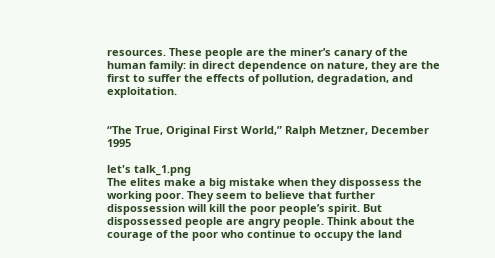resources. These people are the miner’s canary of the human family: in direct dependence on nature, they are the first to suffer the effects of pollution, degradation, and exploitation.


“The True, Original First World,” Ralph Metzner, December 1995

let's talk_1.png
The elites make a big mistake when they dispossess the working poor. They seem to believe that further dispossession will kill the poor people’s spirit. But dispossessed people are angry people. Think about the courage of the poor who continue to occupy the land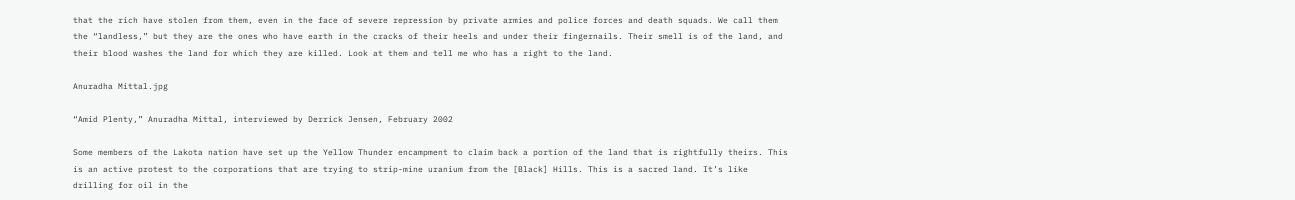that the rich have stolen from them, even in the face of severe repression by private armies and police forces and death squads. We call them the “landless,” but they are the ones who have earth in the cracks of their heels and under their fingernails. Their smell is of the land, and their blood washes the land for which they are killed. Look at them and tell me who has a right to the land.

Anuradha Mittal.jpg

“Amid Plenty,” Anuradha Mittal, interviewed by Derrick Jensen, February 2002

Some members of the Lakota nation have set up the Yellow Thunder encampment to claim back a portion of the land that is rightfully theirs. This is an active protest to the corporations that are trying to strip-mine uranium from the [Black] Hills. This is a sacred land. It’s like drilling for oil in the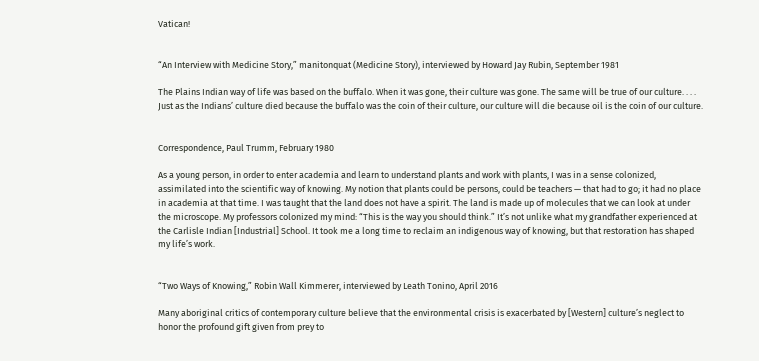Vatican!


“An Interview with Medicine Story,” manitonquat (Medicine Story), interviewed by Howard Jay Rubin, September 1981

The Plains Indian way of life was based on the buffalo. When it was gone, their culture was gone. The same will be true of our culture. . . . Just as the Indians’ culture died because the buffalo was the coin of their culture, our culture will die because oil is the coin of our culture.


Correspondence, Paul Trumm, February 1980

As a young person, in order to enter academia and learn to understand plants and work with plants, I was in a sense colonized, assimilated into the scientific way of knowing. My notion that plants could be persons, could be teachers — that had to go; it had no place in academia at that time. I was taught that the land does not have a spirit. The land is made up of molecules that we can look at under the microscope. My professors colonized my mind: “This is the way you should think.” It’s not unlike what my grandfather experienced at the Carlisle Indian [Industrial] School. It took me a long time to reclaim an indigenous way of knowing, but that restoration has shaped my life’s work.


“Two Ways of Knowing,” Robin Wall Kimmerer, interviewed by Leath Tonino, April 2016

Many aboriginal critics of contemporary culture believe that the environmental crisis is exacerbated by [Western] culture’s neglect to honor the profound gift given from prey to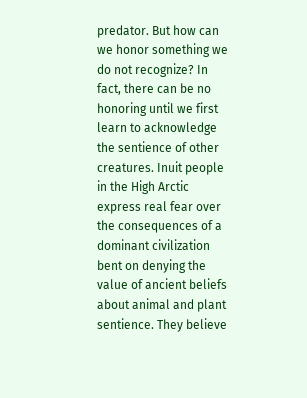predator. But how can we honor something we do not recognize? In fact, there can be no honoring until we first learn to acknowledge the sentience of other creatures. Inuit people in the High Arctic express real fear over the consequences of a dominant civilization bent on denying the value of ancient beliefs about animal and plant sentience. They believe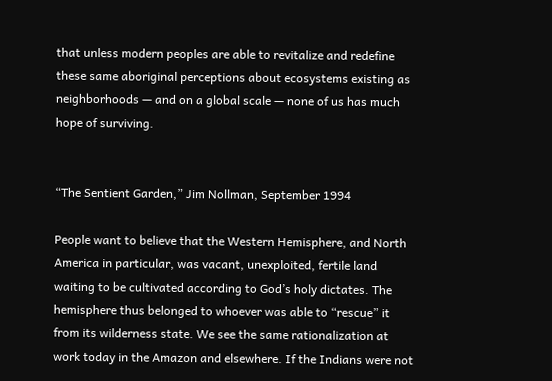that unless modern peoples are able to revitalize and redefine these same aboriginal perceptions about ecosystems existing as neighborhoods — and on a global scale — none of us has much hope of surviving.


“The Sentient Garden,” Jim Nollman, September 1994

People want to believe that the Western Hemisphere, and North America in particular, was vacant, unexploited, fertile land waiting to be cultivated according to God’s holy dictates. The hemisphere thus belonged to whoever was able to “rescue” it from its wilderness state. We see the same rationalization at work today in the Amazon and elsewhere. If the Indians were not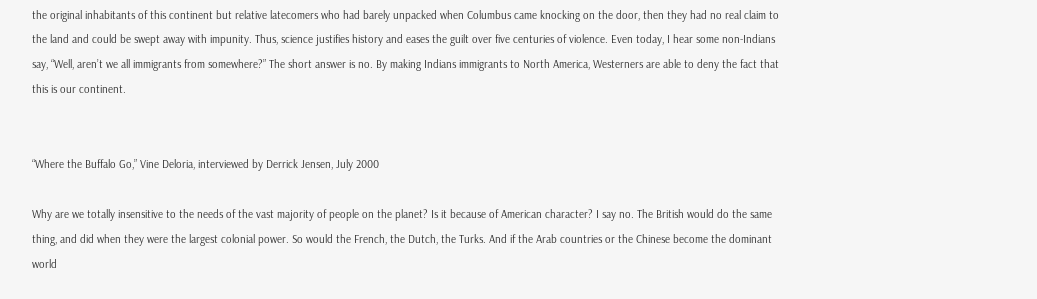the original inhabitants of this continent but relative latecomers who had barely unpacked when Columbus came knocking on the door, then they had no real claim to the land and could be swept away with impunity. Thus, science justifies history and eases the guilt over five centuries of violence. Even today, I hear some non-Indians say, “Well, aren’t we all immigrants from somewhere?” The short answer is no. By making Indians immigrants to North America, Westerners are able to deny the fact that this is our continent.


“Where the Buffalo Go,” Vine Deloria, interviewed by Derrick Jensen, July 2000

Why are we totally insensitive to the needs of the vast majority of people on the planet? Is it because of American character? I say no. The British would do the same thing, and did when they were the largest colonial power. So would the French, the Dutch, the Turks. And if the Arab countries or the Chinese become the dominant world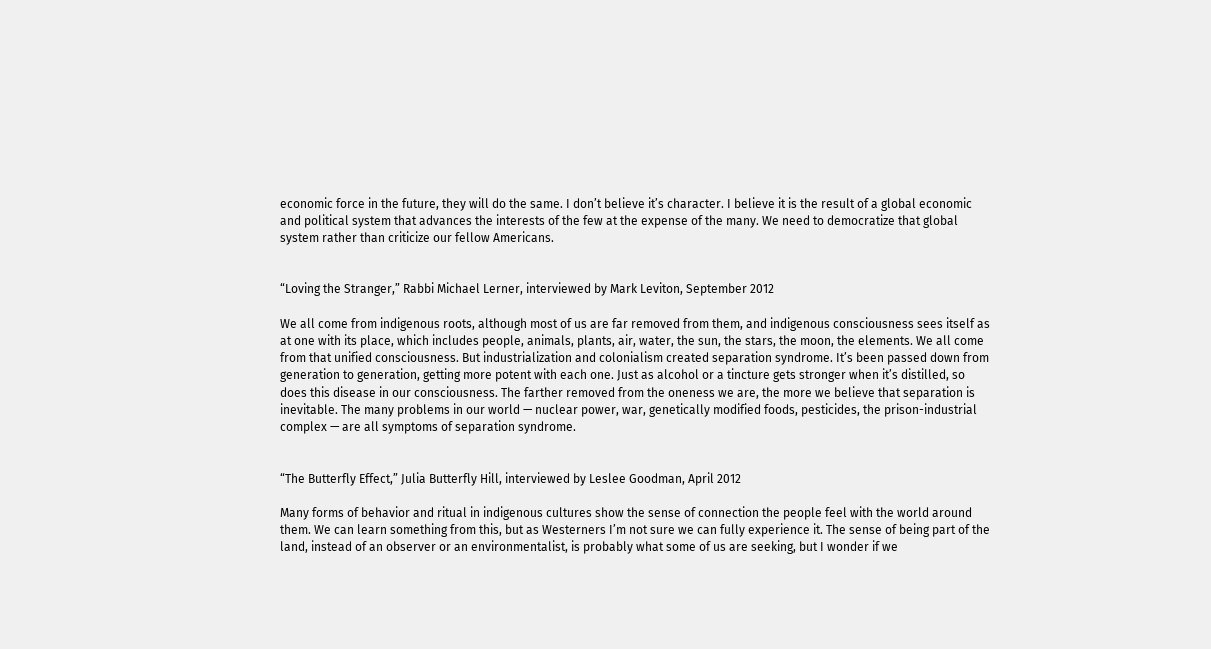economic force in the future, they will do the same. I don’t believe it’s character. I believe it is the result of a global economic and political system that advances the interests of the few at the expense of the many. We need to democratize that global system rather than criticize our fellow Americans.


“Loving the Stranger,” Rabbi Michael Lerner, interviewed by Mark Leviton, September 2012

We all come from indigenous roots, although most of us are far removed from them, and indigenous consciousness sees itself as at one with its place, which includes people, animals, plants, air, water, the sun, the stars, the moon, the elements. We all come from that unified consciousness. But industrialization and colonialism created separation syndrome. It’s been passed down from generation to generation, getting more potent with each one. Just as alcohol or a tincture gets stronger when it’s distilled, so does this disease in our consciousness. The farther removed from the oneness we are, the more we believe that separation is inevitable. The many problems in our world — nuclear power, war, genetically modified foods, pesticides, the prison-industrial complex — are all symptoms of separation syndrome.


“The Butterfly Effect,” Julia Butterfly Hill, interviewed by Leslee Goodman, April 2012

Many forms of behavior and ritual in indigenous cultures show the sense of connection the people feel with the world around them. We can learn something from this, but as Westerners I’m not sure we can fully experience it. The sense of being part of the land, instead of an observer or an environmentalist, is probably what some of us are seeking, but I wonder if we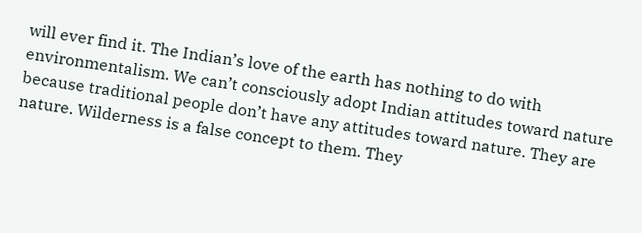will ever find it. The Indian’s love of the earth has nothing to do with environmentalism. We can’t consciously adopt Indian attitudes toward nature because traditional people don’t have any attitudes toward nature. They are nature. Wilderness is a false concept to them. They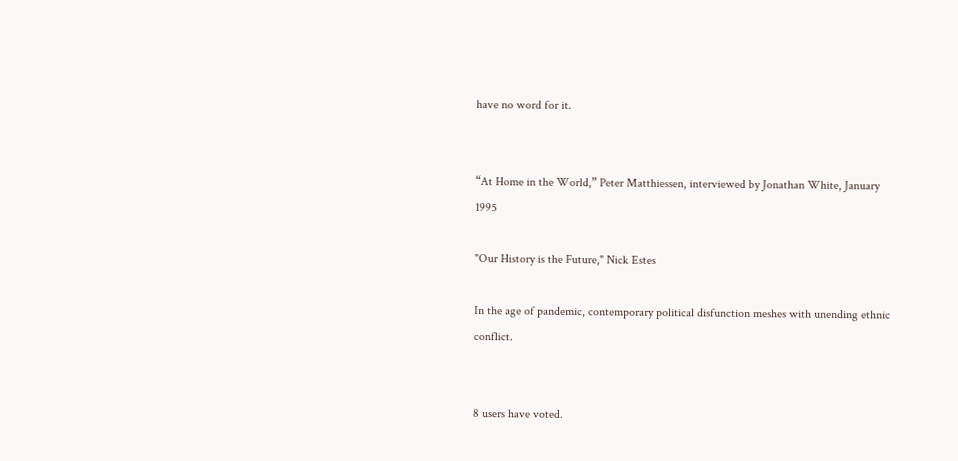have no word for it.


“At Home in the World,” Peter Matthiessen, interviewed by Jonathan White, January 1995

"Our History is the Future," Nick Estes

In the age of pandemic, contemporary political disfunction meshes with unending ethnic conflict.


8 users have voted.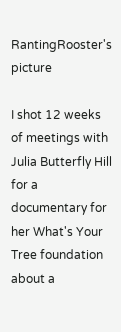RantingRooster's picture

I shot 12 weeks of meetings with Julia Butterfly Hill for a documentary for her What's Your Tree foundation about a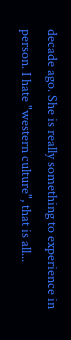decade ago. She is really something to experience in person. I hate "western culture", that is all...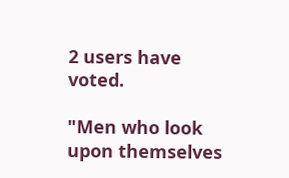2 users have voted.

"Men who look upon themselves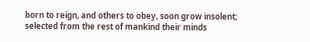born to reign, and others to obey, soon grow insolent; selected from the rest of mankind their minds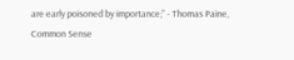are early poisoned by importance;" - Thomas Paine, Common Sense